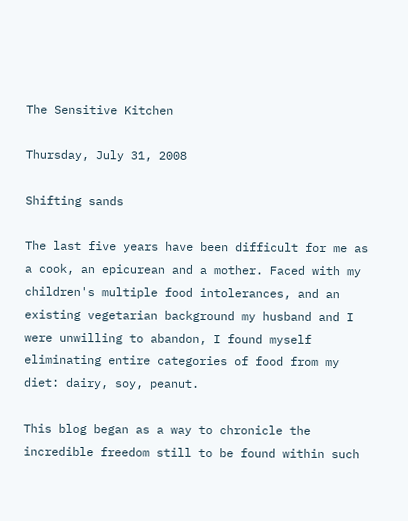The Sensitive Kitchen

Thursday, July 31, 2008

Shifting sands

The last five years have been difficult for me as a cook, an epicurean and a mother. Faced with my children's multiple food intolerances, and an existing vegetarian background my husband and I were unwilling to abandon, I found myself eliminating entire categories of food from my diet: dairy, soy, peanut.

This blog began as a way to chronicle the incredible freedom still to be found within such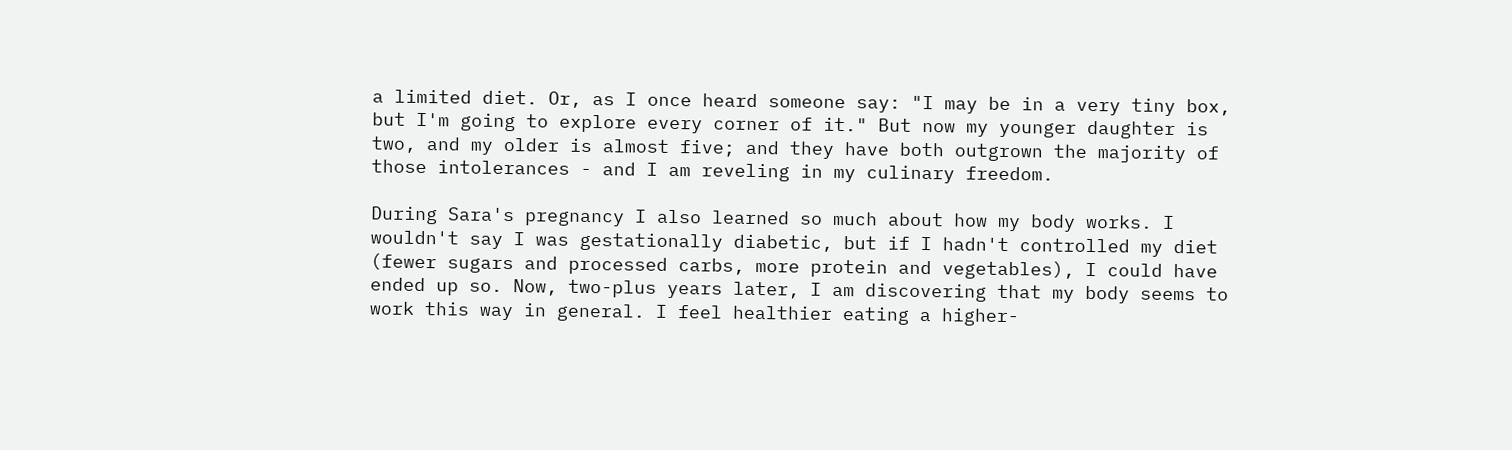a limited diet. Or, as I once heard someone say: "I may be in a very tiny box, but I'm going to explore every corner of it." But now my younger daughter is two, and my older is almost five; and they have both outgrown the majority of those intolerances - and I am reveling in my culinary freedom.

During Sara's pregnancy I also learned so much about how my body works. I wouldn't say I was gestationally diabetic, but if I hadn't controlled my diet (fewer sugars and processed carbs, more protein and vegetables), I could have ended up so. Now, two-plus years later, I am discovering that my body seems to work this way in general. I feel healthier eating a higher-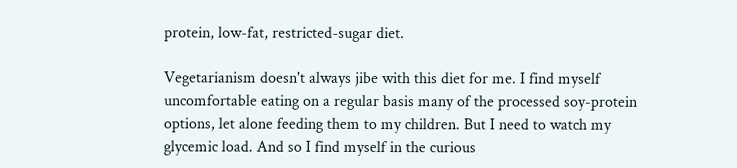protein, low-fat, restricted-sugar diet.

Vegetarianism doesn't always jibe with this diet for me. I find myself uncomfortable eating on a regular basis many of the processed soy-protein options, let alone feeding them to my children. But I need to watch my glycemic load. And so I find myself in the curious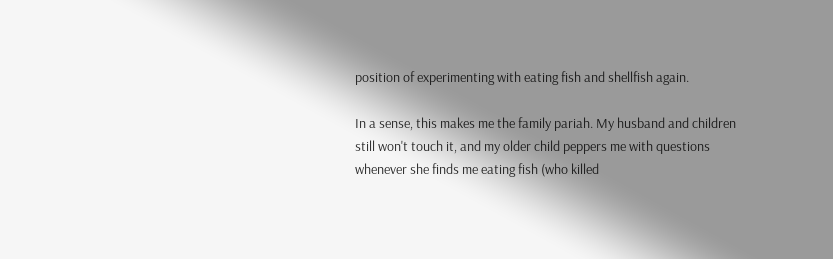position of experimenting with eating fish and shellfish again.

In a sense, this makes me the family pariah. My husband and children still won't touch it, and my older child peppers me with questions whenever she finds me eating fish (who killed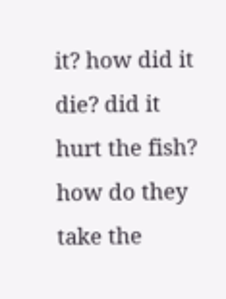it? how did it die? did it hurt the fish? how do they take the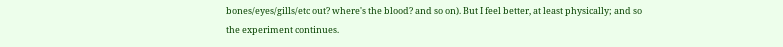bones/eyes/gills/etc out? where's the blood? and so on). But I feel better, at least physically; and so the experiment continues.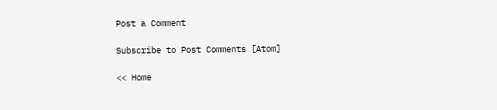Post a Comment

Subscribe to Post Comments [Atom]

<< Home